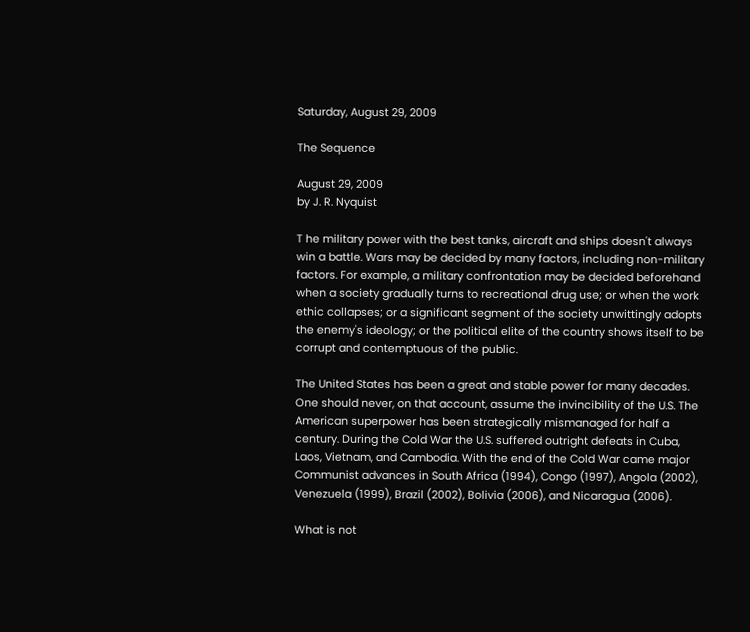Saturday, August 29, 2009

The Sequence

August 29, 2009
by J. R. Nyquist

T he military power with the best tanks, aircraft and ships doesn't always win a battle. Wars may be decided by many factors, including non-military factors. For example, a military confrontation may be decided beforehand when a society gradually turns to recreational drug use; or when the work ethic collapses; or a significant segment of the society unwittingly adopts the enemy's ideology; or the political elite of the country shows itself to be corrupt and contemptuous of the public.

The United States has been a great and stable power for many decades. One should never, on that account, assume the invincibility of the U.S. The American superpower has been strategically mismanaged for half a century. During the Cold War the U.S. suffered outright defeats in Cuba, Laos, Vietnam, and Cambodia. With the end of the Cold War came major Communist advances in South Africa (1994), Congo (1997), Angola (2002), Venezuela (1999), Brazil (2002), Bolivia (2006), and Nicaragua (2006).

What is not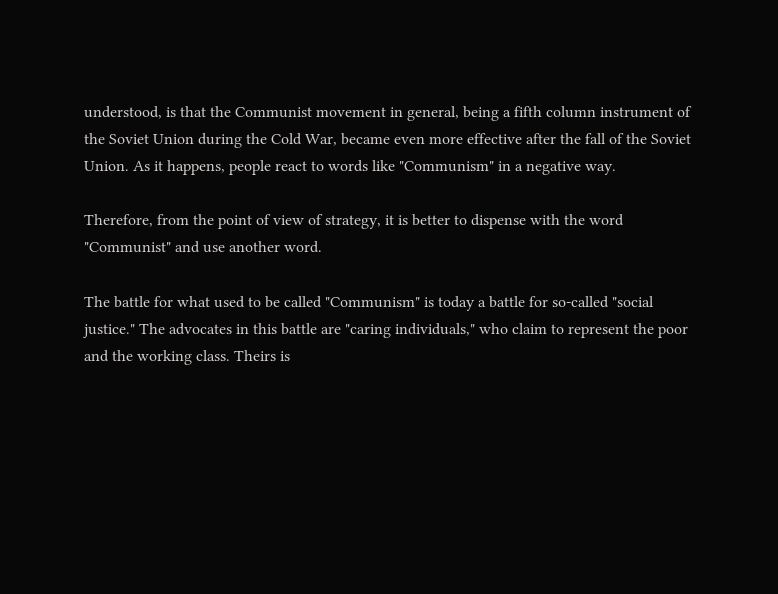understood, is that the Communist movement in general, being a fifth column instrument of the Soviet Union during the Cold War, became even more effective after the fall of the Soviet Union. As it happens, people react to words like "Communism" in a negative way.

Therefore, from the point of view of strategy, it is better to dispense with the word "Communist" and use another word.

The battle for what used to be called "Communism" is today a battle for so-called "social justice." The advocates in this battle are "caring individuals," who claim to represent the poor and the working class. Theirs is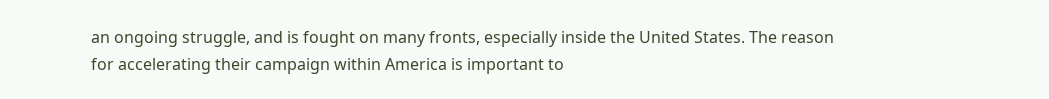an ongoing struggle, and is fought on many fronts, especially inside the United States. The reason for accelerating their campaign within America is important to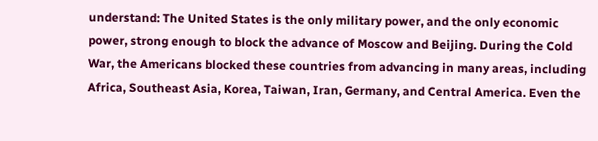understand: The United States is the only military power, and the only economic power, strong enough to block the advance of Moscow and Beijing. During the Cold War, the Americans blocked these countries from advancing in many areas, including Africa, Southeast Asia, Korea, Taiwan, Iran, Germany, and Central America. Even the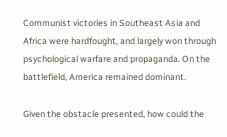Communist victories in Southeast Asia and Africa were hardfought, and largely won through psychological warfare and propaganda. On the battlefield, America remained dominant.

Given the obstacle presented, how could the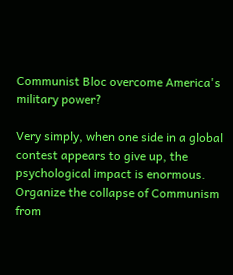Communist Bloc overcome America's military power?

Very simply, when one side in a global contest appears to give up, the psychological impact is enormous. Organize the collapse of Communism from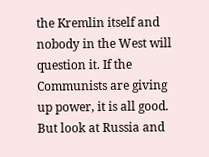the Kremlin itself and nobody in the West will question it. If the Communists are giving up power, it is all good. But look at Russia and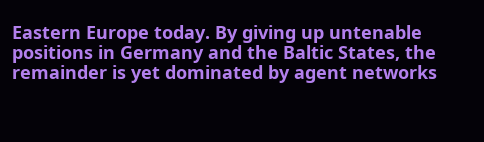Eastern Europe today. By giving up untenable positions in Germany and the Baltic States, the remainder is yet dominated by agent networks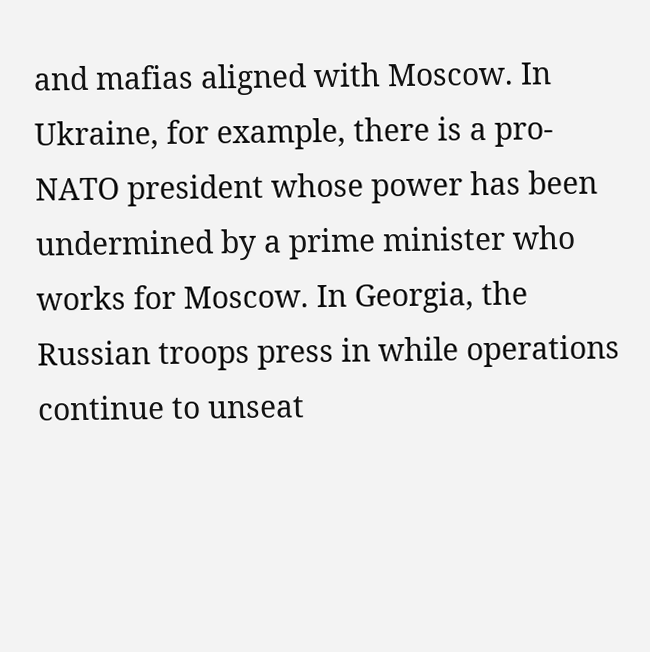and mafias aligned with Moscow. In Ukraine, for example, there is a pro-NATO president whose power has been undermined by a prime minister who works for Moscow. In Georgia, the Russian troops press in while operations continue to unseat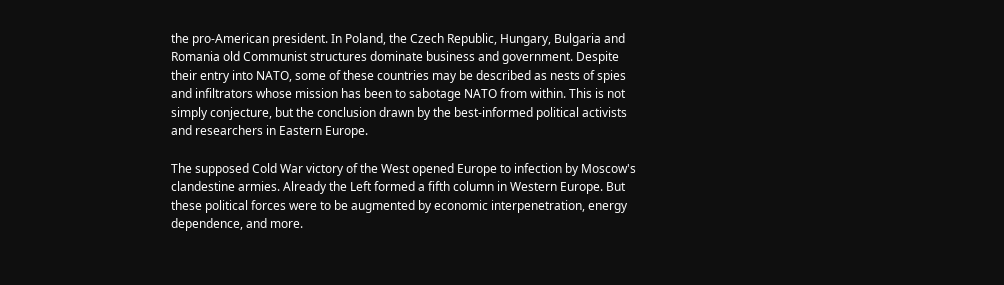the pro-American president. In Poland, the Czech Republic, Hungary, Bulgaria and Romania old Communist structures dominate business and government. Despite their entry into NATO, some of these countries may be described as nests of spies and infiltrators whose mission has been to sabotage NATO from within. This is not simply conjecture, but the conclusion drawn by the best-informed political activists and researchers in Eastern Europe.

The supposed Cold War victory of the West opened Europe to infection by Moscow's clandestine armies. Already the Left formed a fifth column in Western Europe. But these political forces were to be augmented by economic interpenetration, energy dependence, and more.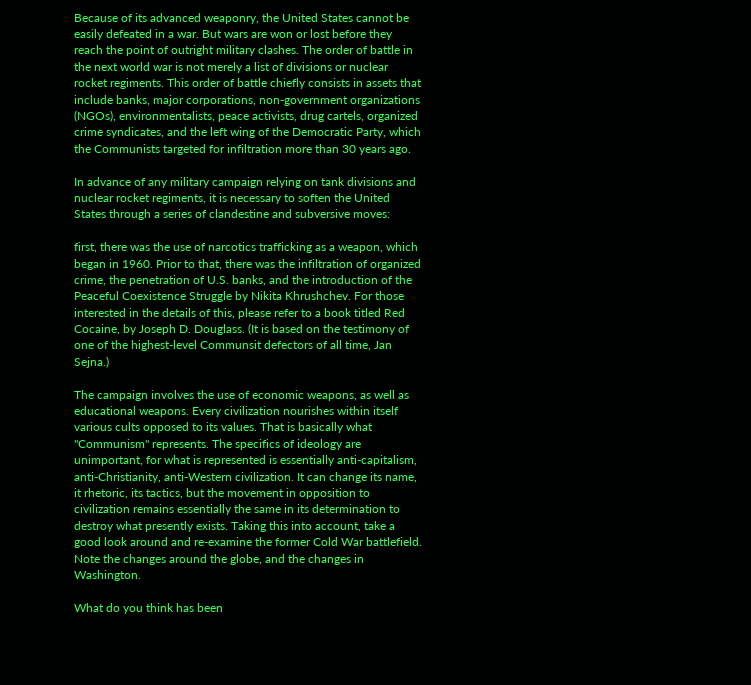Because of its advanced weaponry, the United States cannot be easily defeated in a war. But wars are won or lost before they reach the point of outright military clashes. The order of battle in the next world war is not merely a list of divisions or nuclear rocket regiments. This order of battle chiefly consists in assets that include banks, major corporations, non-government organizations (NGOs), environmentalists, peace activists, drug cartels, organized crime syndicates, and the left wing of the Democratic Party, which the Communists targeted for infiltration more than 30 years ago.

In advance of any military campaign relying on tank divisions and nuclear rocket regiments, it is necessary to soften the United States through a series of clandestine and subversive moves:

first, there was the use of narcotics trafficking as a weapon, which began in 1960. Prior to that, there was the infiltration of organized crime, the penetration of U.S. banks, and the introduction of the Peaceful Coexistence Struggle by Nikita Khrushchev. For those interested in the details of this, please refer to a book titled Red Cocaine, by Joseph D. Douglass. (It is based on the testimony of one of the highest-level Communsit defectors of all time, Jan Sejna.)

The campaign involves the use of economic weapons, as well as educational weapons. Every civilization nourishes within itself various cults opposed to its values. That is basically what "Communism" represents. The specifics of ideology are unimportant, for what is represented is essentially anti-capitalism, anti-Christianity, anti-Western civilization. It can change its name, it rhetoric, its tactics, but the movement in opposition to civilization remains essentially the same in its determination to destroy what presently exists. Taking this into account, take a good look around and re-examine the former Cold War battlefield. Note the changes around the globe, and the changes in Washington.

What do you think has been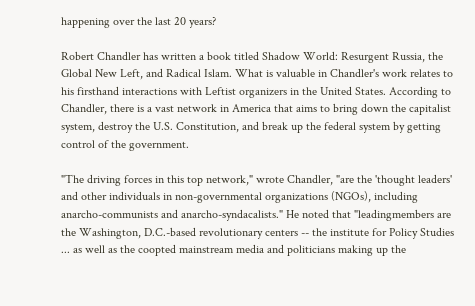happening over the last 20 years?

Robert Chandler has written a book titled Shadow World: Resurgent Russia, the Global New Left, and Radical Islam. What is valuable in Chandler's work relates to his firsthand interactions with Leftist organizers in the United States. According to Chandler, there is a vast network in America that aims to bring down the capitalist system, destroy the U.S. Constitution, and break up the federal system by getting control of the government.

"The driving forces in this top network," wrote Chandler, "are the 'thought leaders' and other individuals in non-governmental organizations (NGOs), including anarcho-communists and anarcho-syndacalists." He noted that "leadingmembers are the Washington, D.C.-based revolutionary centers -- the institute for Policy Studies ... as well as the coopted mainstream media and politicians making up the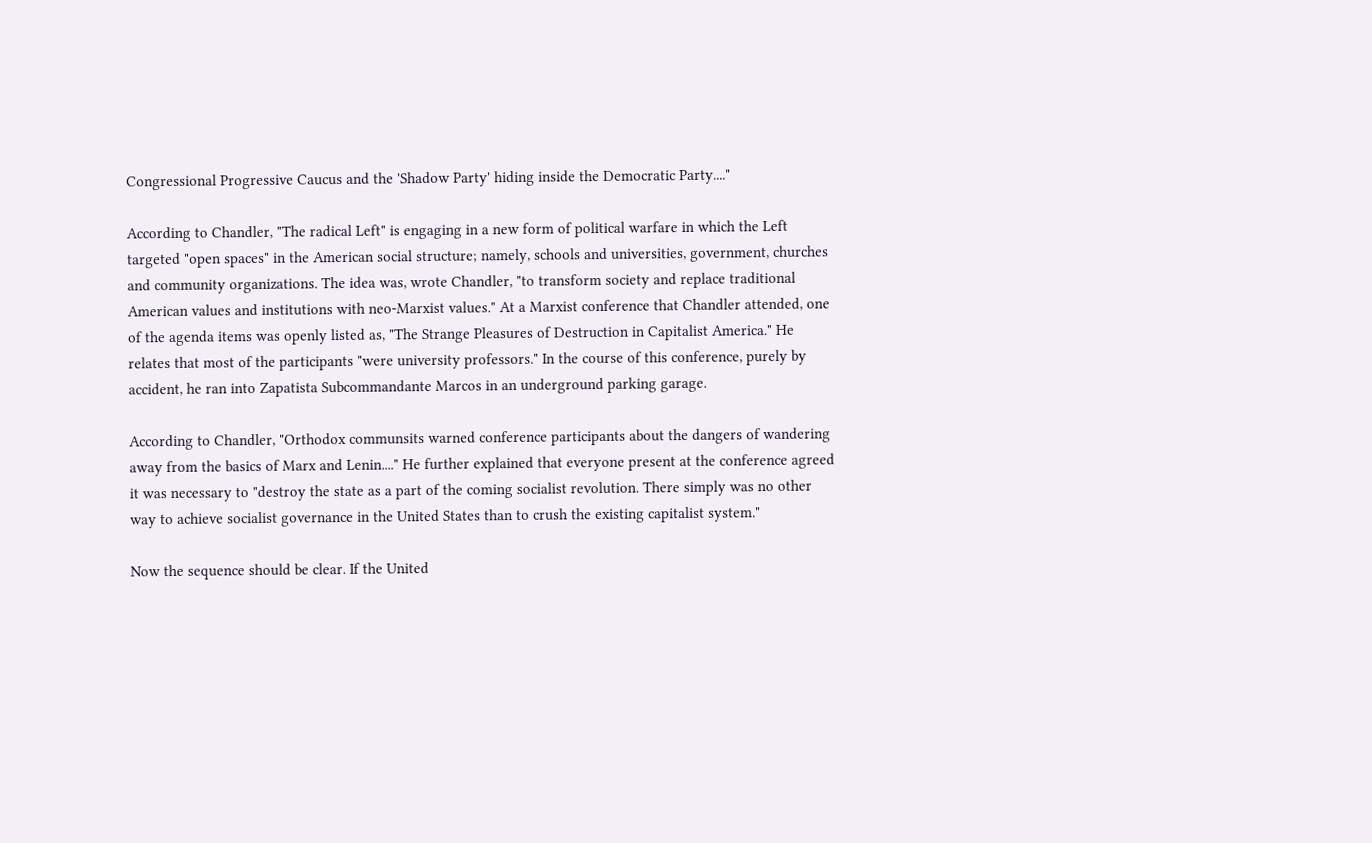Congressional Progressive Caucus and the 'Shadow Party' hiding inside the Democratic Party...."

According to Chandler, "The radical Left" is engaging in a new form of political warfare in which the Left targeted "open spaces" in the American social structure; namely, schools and universities, government, churches and community organizations. The idea was, wrote Chandler, "to transform society and replace traditional American values and institutions with neo-Marxist values." At a Marxist conference that Chandler attended, one of the agenda items was openly listed as, "The Strange Pleasures of Destruction in Capitalist America." He relates that most of the participants "were university professors." In the course of this conference, purely by accident, he ran into Zapatista Subcommandante Marcos in an underground parking garage.

According to Chandler, "Orthodox communsits warned conference participants about the dangers of wandering away from the basics of Marx and Lenin...." He further explained that everyone present at the conference agreed it was necessary to "destroy the state as a part of the coming socialist revolution. There simply was no other way to achieve socialist governance in the United States than to crush the existing capitalist system."

Now the sequence should be clear. If the United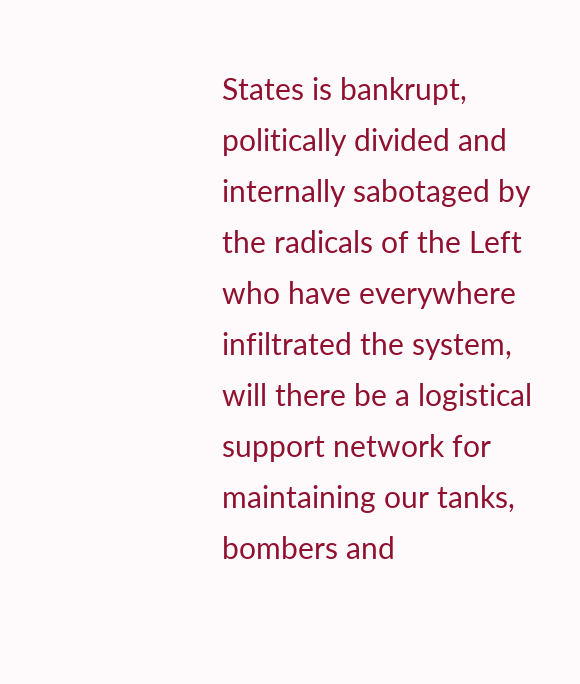States is bankrupt, politically divided and internally sabotaged by the radicals of the Left who have everywhere infiltrated the system, will there be a logistical support network for maintaining our tanks, bombers and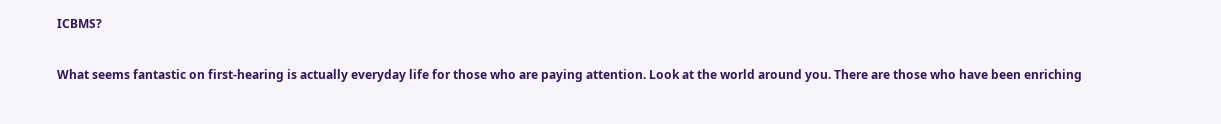ICBMS?

What seems fantastic on first-hearing is actually everyday life for those who are paying attention. Look at the world around you. There are those who have been enriching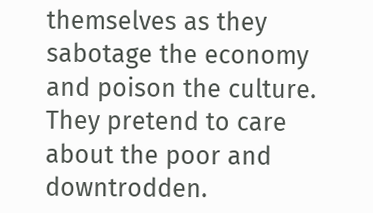themselves as they sabotage the economy and poison the culture. They pretend to care about the poor and downtrodden.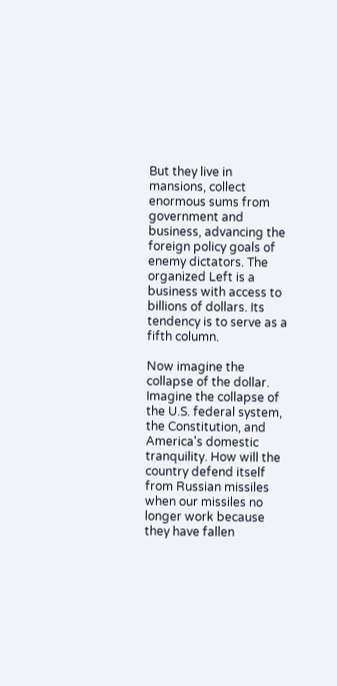But they live in mansions, collect enormous sums from government and business, advancing the foreign policy goals of enemy dictators. The organized Left is a business with access to billions of dollars. Its tendency is to serve as a fifth column.

Now imagine the collapse of the dollar. Imagine the collapse of the U.S. federal system, the Constitution, and America's domestic tranquility. How will the country defend itself from Russian missiles when our missiles no longer work because they have fallen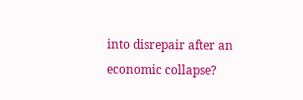into disrepair after an economic collapse?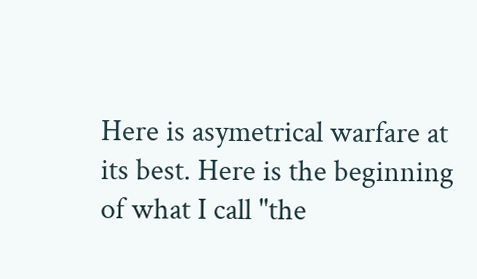Here is asymetrical warfare at its best. Here is the beginning of what I call "the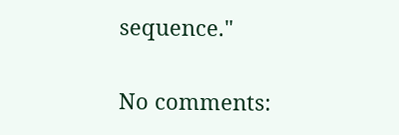sequence."

No comments: